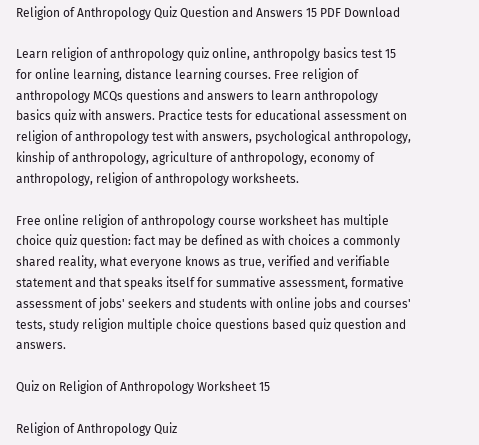Religion of Anthropology Quiz Question and Answers 15 PDF Download

Learn religion of anthropology quiz online, anthropolgy basics test 15 for online learning, distance learning courses. Free religion of anthropology MCQs questions and answers to learn anthropology basics quiz with answers. Practice tests for educational assessment on religion of anthropology test with answers, psychological anthropology, kinship of anthropology, agriculture of anthropology, economy of anthropology, religion of anthropology worksheets.

Free online religion of anthropology course worksheet has multiple choice quiz question: fact may be defined as with choices a commonly shared reality, what everyone knows as true, verified and verifiable statement and that speaks itself for summative assessment, formative assessment of jobs' seekers and students with online jobs and courses' tests, study religion multiple choice questions based quiz question and answers.

Quiz on Religion of Anthropology Worksheet 15

Religion of Anthropology Quiz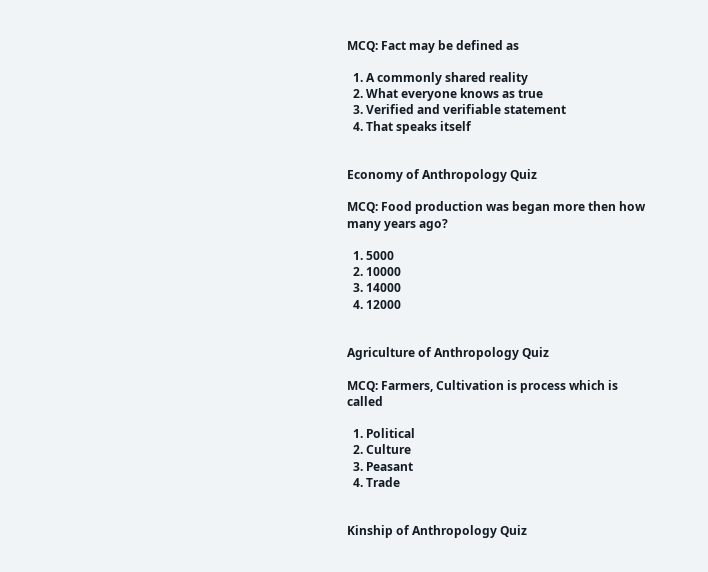MCQ: Fact may be defined as

  1. A commonly shared reality
  2. What everyone knows as true
  3. Verified and verifiable statement
  4. That speaks itself


Economy of Anthropology Quiz

MCQ: Food production was began more then how many years ago?

  1. 5000
  2. 10000
  3. 14000
  4. 12000


Agriculture of Anthropology Quiz

MCQ: Farmers, Cultivation is process which is called

  1. Political
  2. Culture
  3. Peasant
  4. Trade


Kinship of Anthropology Quiz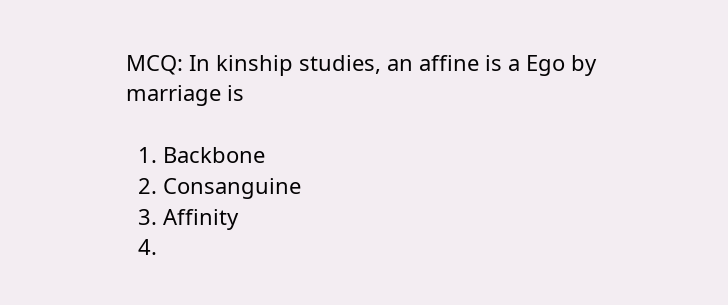MCQ: In kinship studies, an affine is a Ego by marriage is

  1. Backbone
  2. Consanguine
  3. Affinity
  4.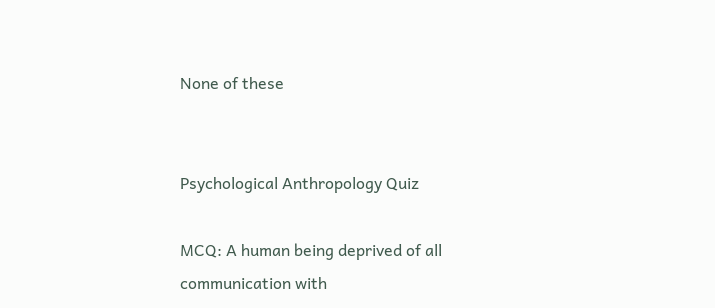None of these


Psychological Anthropology Quiz

MCQ: A human being deprived of all communication with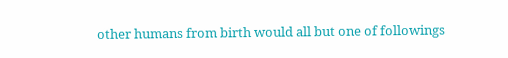other humans from birth would all but one of followings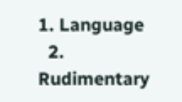1. Language
  2. Rudimentary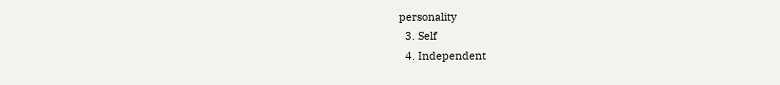personality
  3. Self
  4. Independent